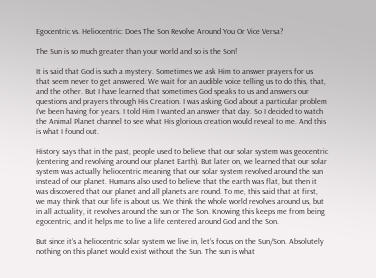Egocentric vs. Heliocentric: Does The Son Revolve Around You Or Vice Versa?

The Sun is so much greater than your world and so is the Son!

It is said that God is such a mystery. Sometimes we ask Him to answer prayers for us that seem never to get answered. We wait for an audible voice telling us to do this, that, and the other. But I have learned that sometimes God speaks to us and answers our questions and prayers through His Creation. I was asking God about a particular problem I’ve been having for years. I told Him I wanted an answer that day. So I decided to watch the Animal Planet channel to see what His glorious creation would reveal to me. And this is what I found out.

History says that in the past, people used to believe that our solar system was geocentric (centering and revolving around our planet Earth). But later on, we learned that our solar system was actually heliocentric meaning that our solar system revolved around the sun instead of our planet. Humans also used to believe that the earth was flat, but then it was discovered that our planet and all planets are round. To me, this said that at first, we may think that our life is about us. We think the whole world revolves around us, but in all actuality, it revolves around the sun or The Son. Knowing this keeps me from being egocentric, and it helps me to live a life centered around God and the Son.

But since it’s a heliocentric solar system we live in, let’s focus on the Sun/Son. Absolutely nothing on this planet would exist without the Sun. The sun is what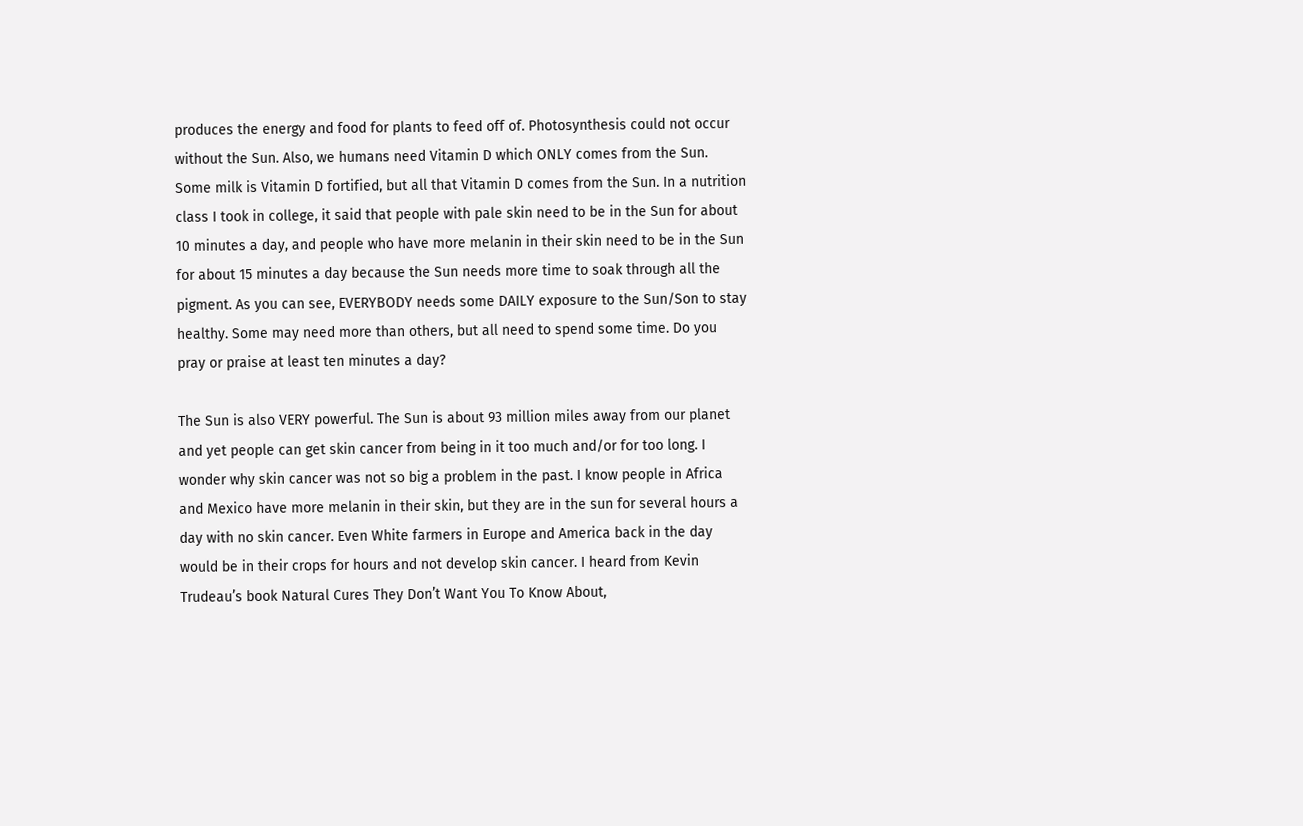produces the energy and food for plants to feed off of. Photosynthesis could not occur without the Sun. Also, we humans need Vitamin D which ONLY comes from the Sun. Some milk is Vitamin D fortified, but all that Vitamin D comes from the Sun. In a nutrition class I took in college, it said that people with pale skin need to be in the Sun for about 10 minutes a day, and people who have more melanin in their skin need to be in the Sun for about 15 minutes a day because the Sun needs more time to soak through all the pigment. As you can see, EVERYBODY needs some DAILY exposure to the Sun/Son to stay healthy. Some may need more than others, but all need to spend some time. Do you pray or praise at least ten minutes a day?

The Sun is also VERY powerful. The Sun is about 93 million miles away from our planet and yet people can get skin cancer from being in it too much and/or for too long. I wonder why skin cancer was not so big a problem in the past. I know people in Africa and Mexico have more melanin in their skin, but they are in the sun for several hours a day with no skin cancer. Even White farmers in Europe and America back in the day would be in their crops for hours and not develop skin cancer. I heard from Kevin Trudeau’s book Natural Cures They Don’t Want You To Know About,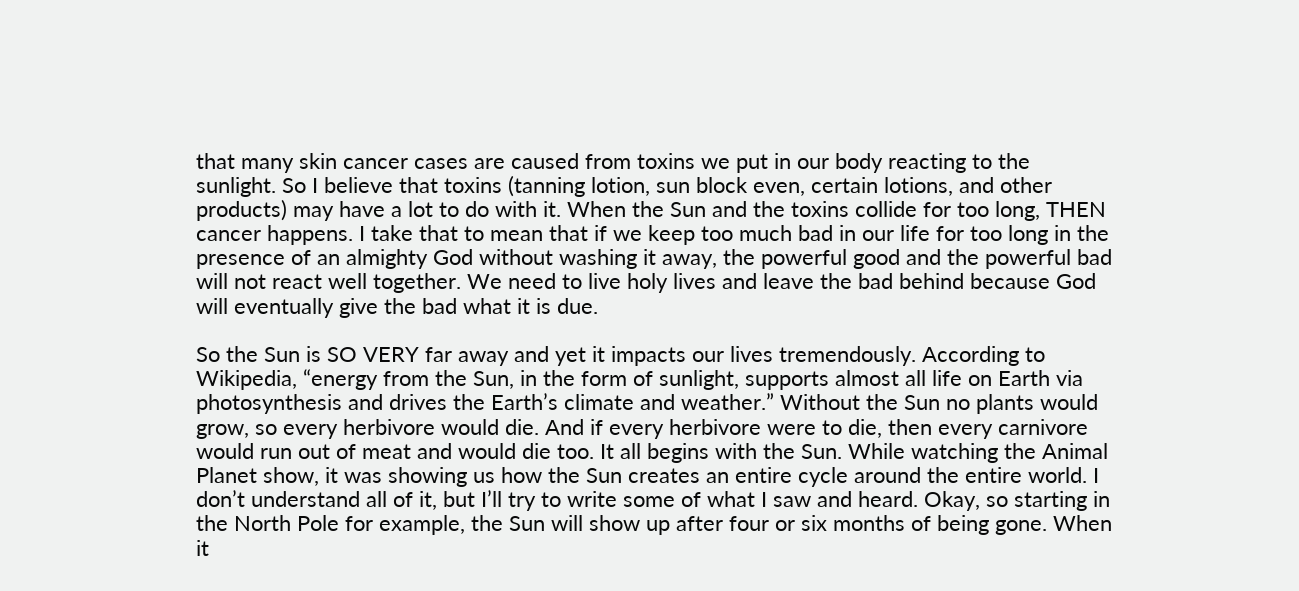that many skin cancer cases are caused from toxins we put in our body reacting to the sunlight. So I believe that toxins (tanning lotion, sun block even, certain lotions, and other products) may have a lot to do with it. When the Sun and the toxins collide for too long, THEN cancer happens. I take that to mean that if we keep too much bad in our life for too long in the presence of an almighty God without washing it away, the powerful good and the powerful bad will not react well together. We need to live holy lives and leave the bad behind because God will eventually give the bad what it is due.

So the Sun is SO VERY far away and yet it impacts our lives tremendously. According to Wikipedia, “energy from the Sun, in the form of sunlight, supports almost all life on Earth via photosynthesis and drives the Earth’s climate and weather.” Without the Sun no plants would grow, so every herbivore would die. And if every herbivore were to die, then every carnivore would run out of meat and would die too. It all begins with the Sun. While watching the Animal Planet show, it was showing us how the Sun creates an entire cycle around the entire world. I don’t understand all of it, but I’ll try to write some of what I saw and heard. Okay, so starting in the North Pole for example, the Sun will show up after four or six months of being gone. When it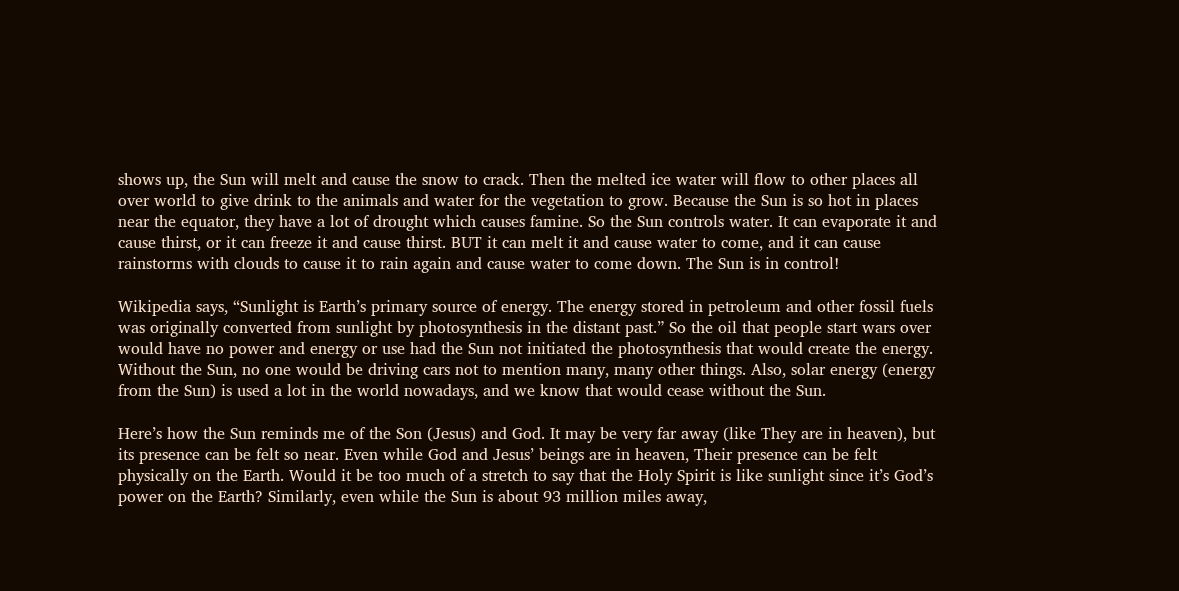shows up, the Sun will melt and cause the snow to crack. Then the melted ice water will flow to other places all over world to give drink to the animals and water for the vegetation to grow. Because the Sun is so hot in places near the equator, they have a lot of drought which causes famine. So the Sun controls water. It can evaporate it and cause thirst, or it can freeze it and cause thirst. BUT it can melt it and cause water to come, and it can cause rainstorms with clouds to cause it to rain again and cause water to come down. The Sun is in control!

Wikipedia says, “Sunlight is Earth’s primary source of energy. The energy stored in petroleum and other fossil fuels was originally converted from sunlight by photosynthesis in the distant past.” So the oil that people start wars over would have no power and energy or use had the Sun not initiated the photosynthesis that would create the energy. Without the Sun, no one would be driving cars not to mention many, many other things. Also, solar energy (energy from the Sun) is used a lot in the world nowadays, and we know that would cease without the Sun.

Here’s how the Sun reminds me of the Son (Jesus) and God. It may be very far away (like They are in heaven), but its presence can be felt so near. Even while God and Jesus’ beings are in heaven, Their presence can be felt physically on the Earth. Would it be too much of a stretch to say that the Holy Spirit is like sunlight since it’s God’s power on the Earth? Similarly, even while the Sun is about 93 million miles away,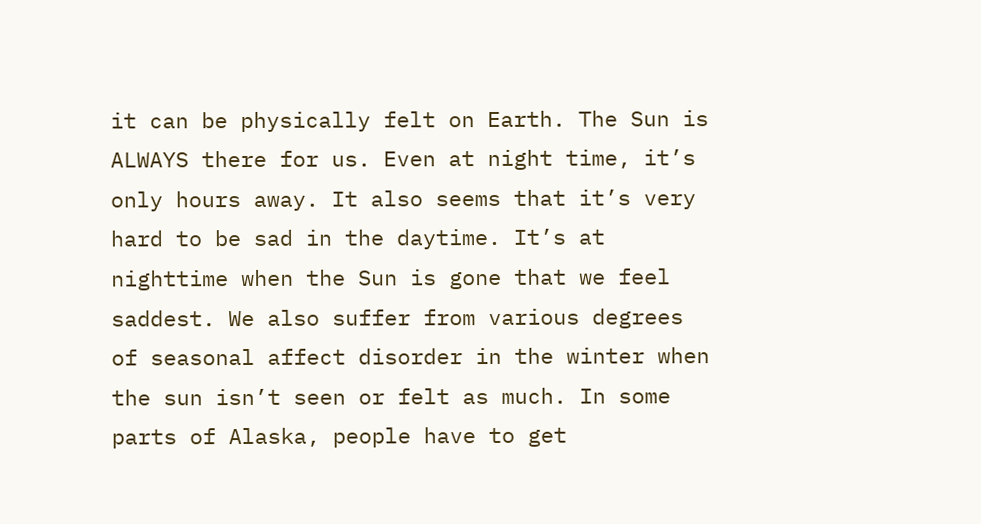it can be physically felt on Earth. The Sun is ALWAYS there for us. Even at night time, it’s only hours away. It also seems that it’s very hard to be sad in the daytime. It’s at nighttime when the Sun is gone that we feel saddest. We also suffer from various degrees of seasonal affect disorder in the winter when the sun isn’t seen or felt as much. In some parts of Alaska, people have to get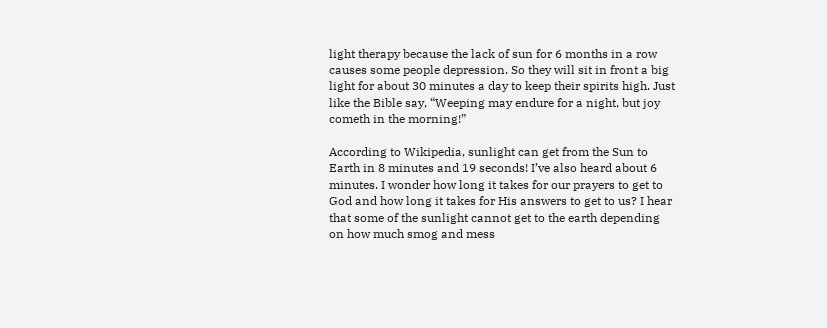light therapy because the lack of sun for 6 months in a row causes some people depression. So they will sit in front a big light for about 30 minutes a day to keep their spirits high. Just like the Bible say, “Weeping may endure for a night, but joy cometh in the morning!”

According to Wikipedia, sunlight can get from the Sun to Earth in 8 minutes and 19 seconds! I’ve also heard about 6 minutes. I wonder how long it takes for our prayers to get to God and how long it takes for His answers to get to us? I hear that some of the sunlight cannot get to the earth depending on how much smog and mess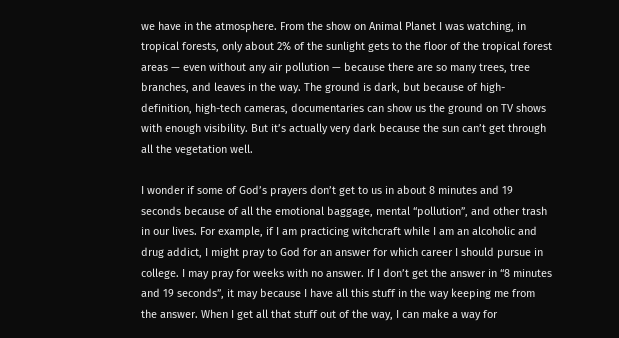we have in the atmosphere. From the show on Animal Planet I was watching, in tropical forests, only about 2% of the sunlight gets to the floor of the tropical forest areas — even without any air pollution — because there are so many trees, tree branches, and leaves in the way. The ground is dark, but because of high-definition, high-tech cameras, documentaries can show us the ground on TV shows with enough visibility. But it’s actually very dark because the sun can’t get through all the vegetation well.

I wonder if some of God’s prayers don’t get to us in about 8 minutes and 19 seconds because of all the emotional baggage, mental “pollution”, and other trash in our lives. For example, if I am practicing witchcraft while I am an alcoholic and drug addict, I might pray to God for an answer for which career I should pursue in college. I may pray for weeks with no answer. If I don’t get the answer in “8 minutes and 19 seconds”, it may because I have all this stuff in the way keeping me from the answer. When I get all that stuff out of the way, I can make a way for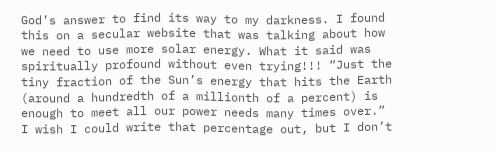God’s answer to find its way to my darkness. I found this on a secular website that was talking about how we need to use more solar energy. What it said was spiritually profound without even trying!!! “Just the tiny fraction of the Sun’s energy that hits the Earth (around a hundredth of a millionth of a percent) is enough to meet all our power needs many times over.” I wish I could write that percentage out, but I don’t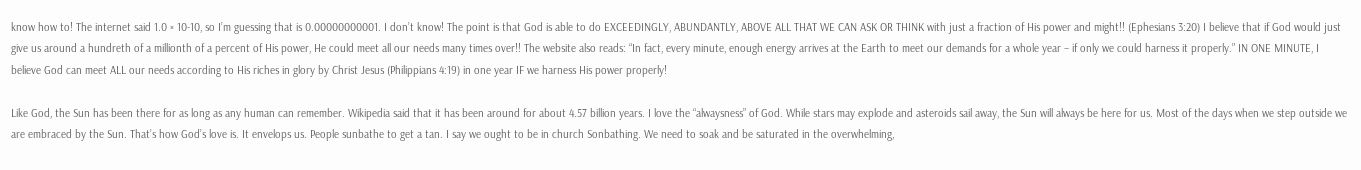know how to! The internet said 1.0 × 10-10, so I’m guessing that is 0.00000000001. I don’t know! The point is that God is able to do EXCEEDINGLY, ABUNDANTLY, ABOVE ALL THAT WE CAN ASK OR THINK with just a fraction of His power and might!! (Ephesians 3:20) I believe that if God would just give us around a hundreth of a millionth of a percent of His power, He could meet all our needs many times over!! The website also reads: “In fact, every minute, enough energy arrives at the Earth to meet our demands for a whole year – if only we could harness it properly.” IN ONE MINUTE, I believe God can meet ALL our needs according to His riches in glory by Christ Jesus (Philippians 4:19) in one year IF we harness His power properly!

Like God, the Sun has been there for as long as any human can remember. Wikipedia said that it has been around for about 4.57 billion years. I love the “alwaysness” of God. While stars may explode and asteroids sail away, the Sun will always be here for us. Most of the days when we step outside we are embraced by the Sun. That’s how God’s love is. It envelops us. People sunbathe to get a tan. I say we ought to be in church Sonbathing. We need to soak and be saturated in the overwhelming,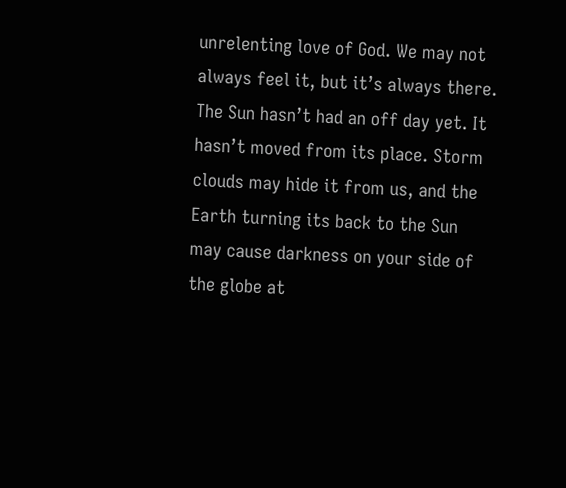unrelenting love of God. We may not always feel it, but it’s always there. The Sun hasn’t had an off day yet. It hasn’t moved from its place. Storm clouds may hide it from us, and the Earth turning its back to the Sun may cause darkness on your side of the globe at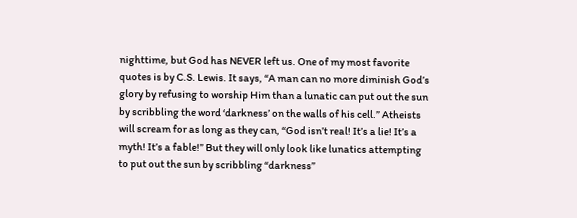nighttime, but God has NEVER left us. One of my most favorite quotes is by C.S. Lewis. It says, “A man can no more diminish God’s glory by refusing to worship Him than a lunatic can put out the sun by scribbling the word ‘darkness’ on the walls of his cell.” Atheists will scream for as long as they can, “God isn’t real! It’s a lie! It’s a myth! It’s a fable!” But they will only look like lunatics attempting to put out the sun by scribbling “darkness”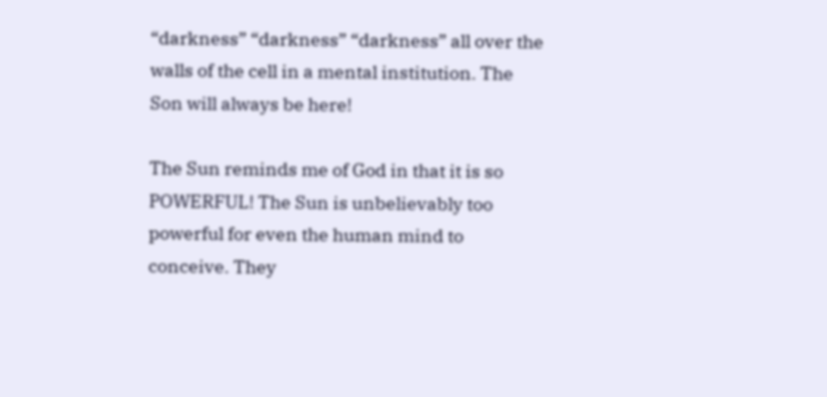“darkness” “darkness” “darkness” all over the walls of the cell in a mental institution. The Son will always be here!

The Sun reminds me of God in that it is so POWERFUL! The Sun is unbelievably too powerful for even the human mind to conceive. They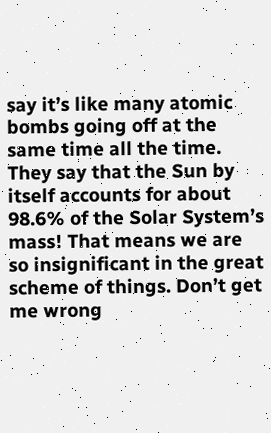say it’s like many atomic bombs going off at the same time all the time. They say that the Sun by itself accounts for about 98.6% of the Solar System’s mass! That means we are so insignificant in the great scheme of things. Don’t get me wrong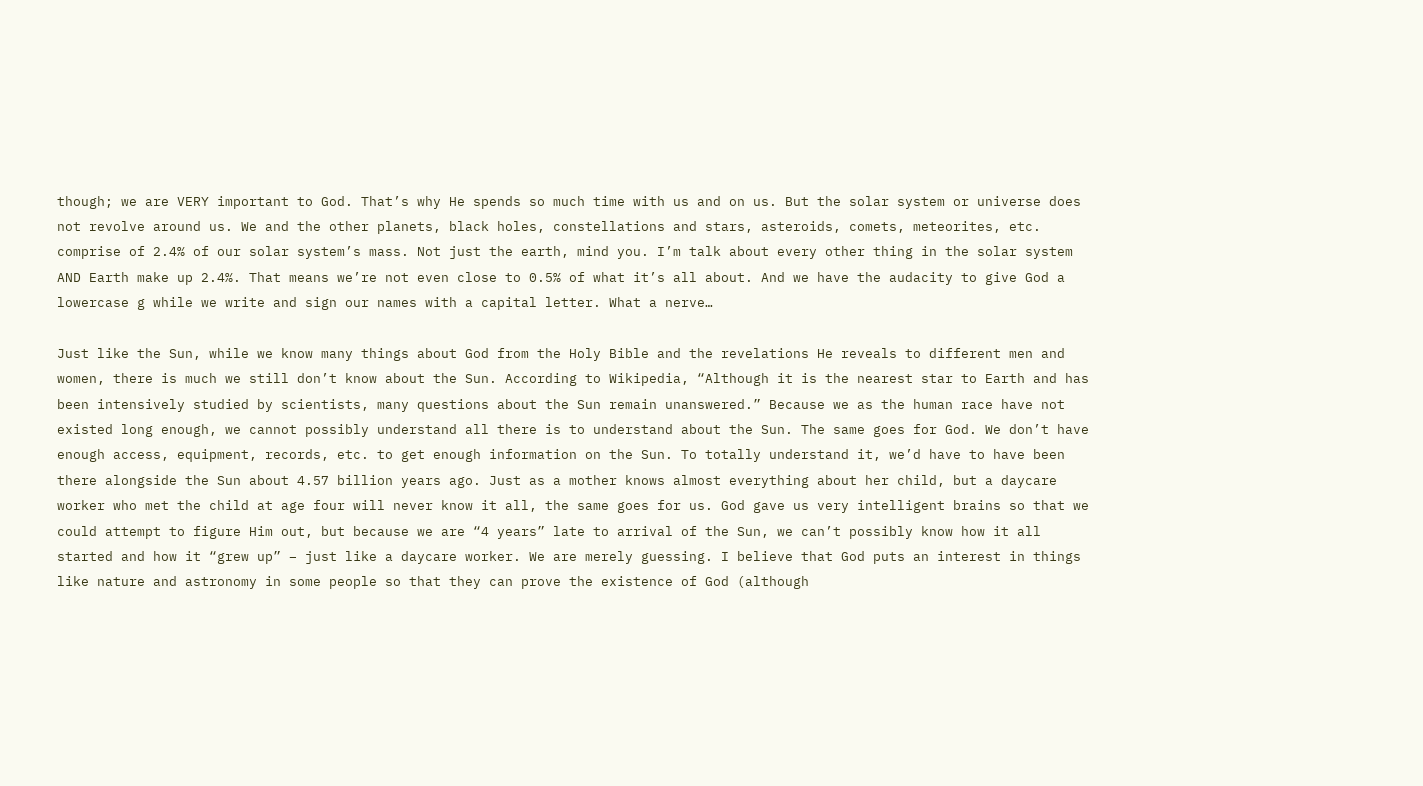though; we are VERY important to God. That’s why He spends so much time with us and on us. But the solar system or universe does not revolve around us. We and the other planets, black holes, constellations and stars, asteroids, comets, meteorites, etc. comprise of 2.4% of our solar system’s mass. Not just the earth, mind you. I’m talk about every other thing in the solar system AND Earth make up 2.4%. That means we’re not even close to 0.5% of what it’s all about. And we have the audacity to give God a lowercase g while we write and sign our names with a capital letter. What a nerve…

Just like the Sun, while we know many things about God from the Holy Bible and the revelations He reveals to different men and women, there is much we still don’t know about the Sun. According to Wikipedia, “Although it is the nearest star to Earth and has been intensively studied by scientists, many questions about the Sun remain unanswered.” Because we as the human race have not existed long enough, we cannot possibly understand all there is to understand about the Sun. The same goes for God. We don’t have enough access, equipment, records, etc. to get enough information on the Sun. To totally understand it, we’d have to have been there alongside the Sun about 4.57 billion years ago. Just as a mother knows almost everything about her child, but a daycare worker who met the child at age four will never know it all, the same goes for us. God gave us very intelligent brains so that we could attempt to figure Him out, but because we are “4 years” late to arrival of the Sun, we can’t possibly know how it all started and how it “grew up” – just like a daycare worker. We are merely guessing. I believe that God puts an interest in things like nature and astronomy in some people so that they can prove the existence of God (although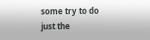some try to do just the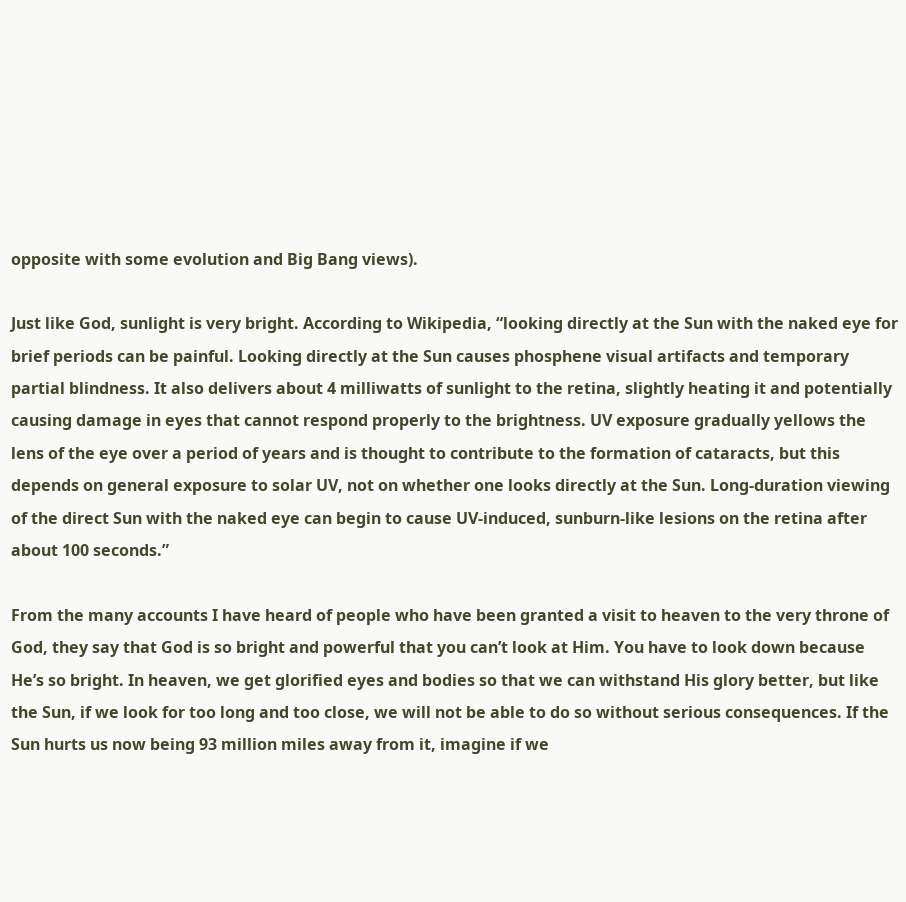opposite with some evolution and Big Bang views).

Just like God, sunlight is very bright. According to Wikipedia, “looking directly at the Sun with the naked eye for brief periods can be painful. Looking directly at the Sun causes phosphene visual artifacts and temporary partial blindness. It also delivers about 4 milliwatts of sunlight to the retina, slightly heating it and potentially causing damage in eyes that cannot respond properly to the brightness. UV exposure gradually yellows the lens of the eye over a period of years and is thought to contribute to the formation of cataracts, but this depends on general exposure to solar UV, not on whether one looks directly at the Sun. Long-duration viewing of the direct Sun with the naked eye can begin to cause UV-induced, sunburn-like lesions on the retina after about 100 seconds.”

From the many accounts I have heard of people who have been granted a visit to heaven to the very throne of God, they say that God is so bright and powerful that you can’t look at Him. You have to look down because He’s so bright. In heaven, we get glorified eyes and bodies so that we can withstand His glory better, but like the Sun, if we look for too long and too close, we will not be able to do so without serious consequences. If the Sun hurts us now being 93 million miles away from it, imagine if we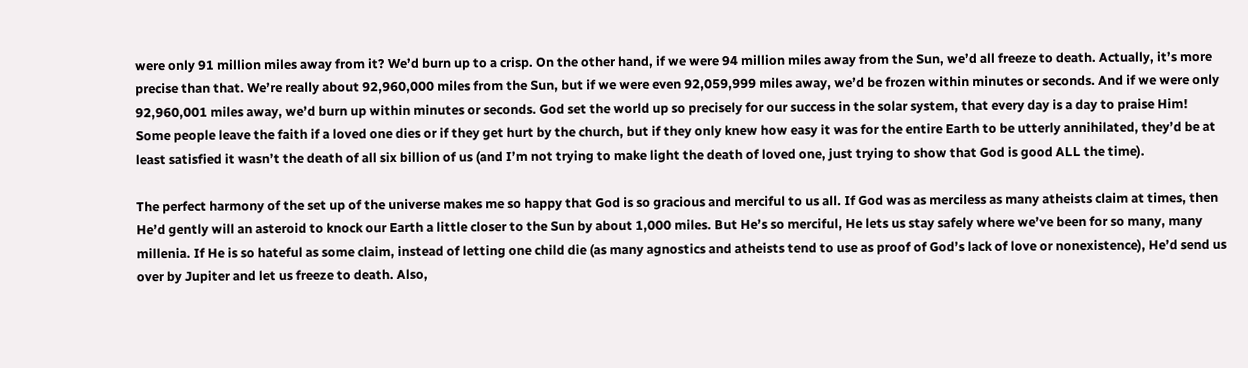were only 91 million miles away from it? We’d burn up to a crisp. On the other hand, if we were 94 million miles away from the Sun, we’d all freeze to death. Actually, it’s more precise than that. We’re really about 92,960,000 miles from the Sun, but if we were even 92,059,999 miles away, we’d be frozen within minutes or seconds. And if we were only 92,960,001 miles away, we’d burn up within minutes or seconds. God set the world up so precisely for our success in the solar system, that every day is a day to praise Him! Some people leave the faith if a loved one dies or if they get hurt by the church, but if they only knew how easy it was for the entire Earth to be utterly annihilated, they’d be at least satisfied it wasn’t the death of all six billion of us (and I’m not trying to make light the death of loved one, just trying to show that God is good ALL the time).

The perfect harmony of the set up of the universe makes me so happy that God is so gracious and merciful to us all. If God was as merciless as many atheists claim at times, then He’d gently will an asteroid to knock our Earth a little closer to the Sun by about 1,000 miles. But He’s so merciful, He lets us stay safely where we’ve been for so many, many millenia. If He is so hateful as some claim, instead of letting one child die (as many agnostics and atheists tend to use as proof of God’s lack of love or nonexistence), He’d send us over by Jupiter and let us freeze to death. Also,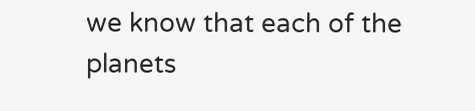we know that each of the planets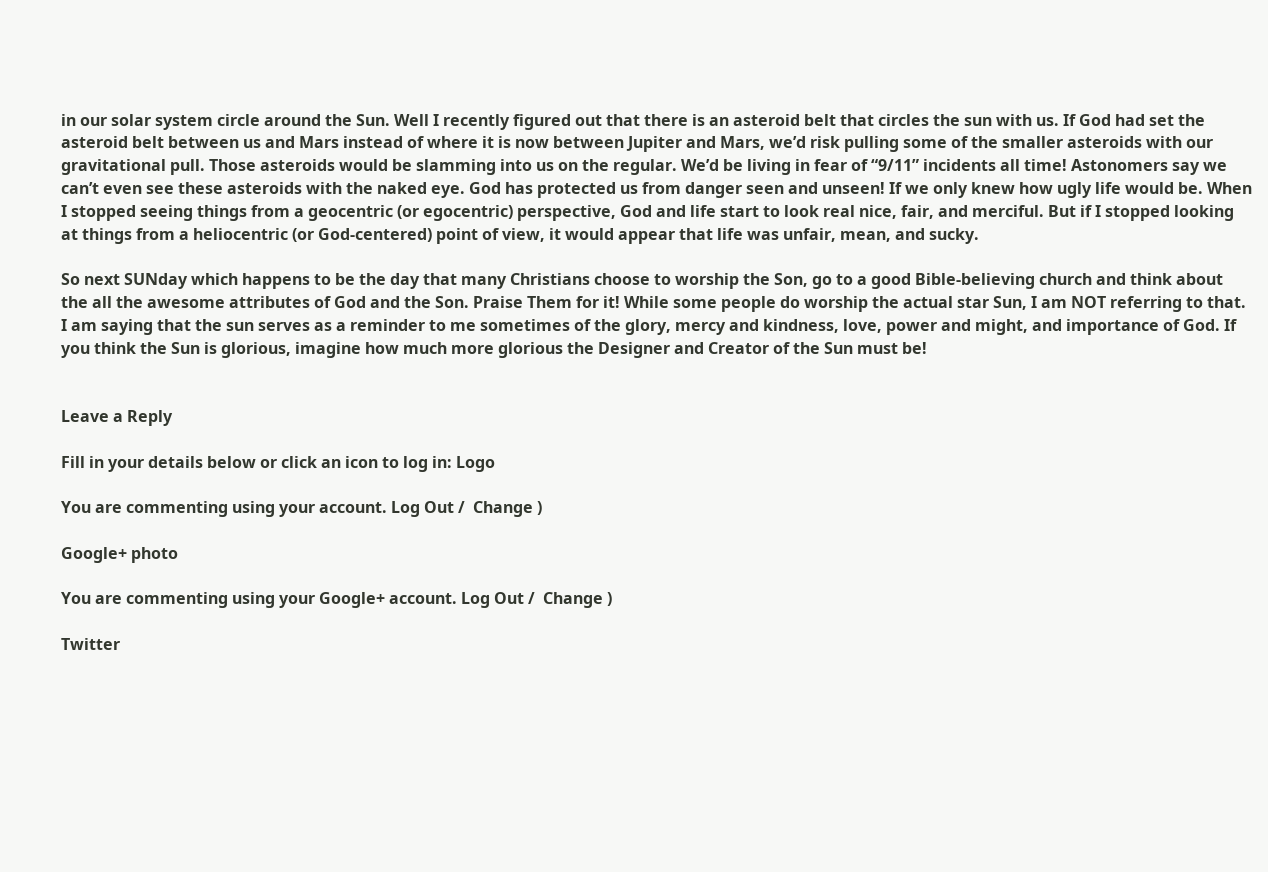in our solar system circle around the Sun. Well I recently figured out that there is an asteroid belt that circles the sun with us. If God had set the asteroid belt between us and Mars instead of where it is now between Jupiter and Mars, we’d risk pulling some of the smaller asteroids with our gravitational pull. Those asteroids would be slamming into us on the regular. We’d be living in fear of “9/11” incidents all time! Astonomers say we can’t even see these asteroids with the naked eye. God has protected us from danger seen and unseen! If we only knew how ugly life would be. When I stopped seeing things from a geocentric (or egocentric) perspective, God and life start to look real nice, fair, and merciful. But if I stopped looking at things from a heliocentric (or God-centered) point of view, it would appear that life was unfair, mean, and sucky.

So next SUNday which happens to be the day that many Christians choose to worship the Son, go to a good Bible-believing church and think about the all the awesome attributes of God and the Son. Praise Them for it! While some people do worship the actual star Sun, I am NOT referring to that. I am saying that the sun serves as a reminder to me sometimes of the glory, mercy and kindness, love, power and might, and importance of God. If you think the Sun is glorious, imagine how much more glorious the Designer and Creator of the Sun must be!


Leave a Reply

Fill in your details below or click an icon to log in: Logo

You are commenting using your account. Log Out /  Change )

Google+ photo

You are commenting using your Google+ account. Log Out /  Change )

Twitter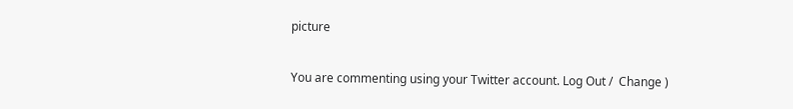picture

You are commenting using your Twitter account. Log Out /  Change )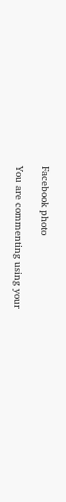Facebook photo

You are commenting using your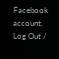Facebook account. Log Out /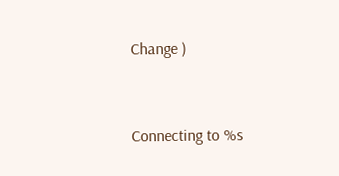Change )


Connecting to %s